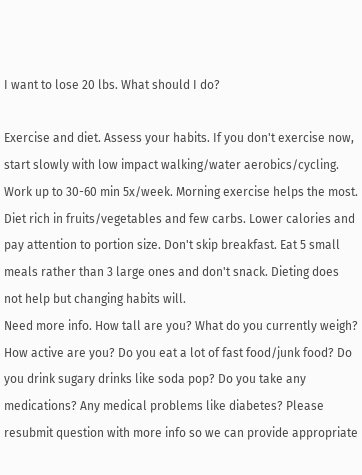I want to lose 20 lbs. What should I do?

Exercise and diet. Assess your habits. If you don't exercise now, start slowly with low impact walking/water aerobics/cycling. Work up to 30-60 min 5x/week. Morning exercise helps the most. Diet rich in fruits/vegetables and few carbs. Lower calories and pay attention to portion size. Don't skip breakfast. Eat 5 small meals rather than 3 large ones and don't snack. Dieting does not help but changing habits will.
Need more info. How tall are you? What do you currently weigh? How active are you? Do you eat a lot of fast food/junk food? Do you drink sugary drinks like soda pop? Do you take any medications? Any medical problems like diabetes? Please resubmit question with more info so we can provide appropriate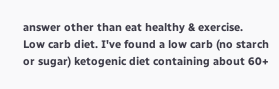answer other than eat healthy & exercise.
Low carb diet. I've found a low carb (no starch or sugar) ketogenic diet containing about 60+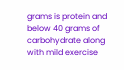grams is protein and below 40 grams of carbohydrate along with mild exercise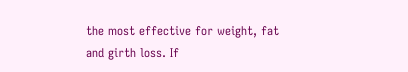the most effective for weight, fat and girth loss. If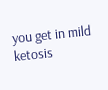you get in mild ketosis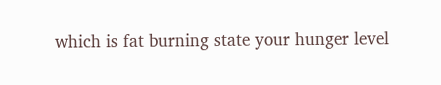which is fat burning state your hunger level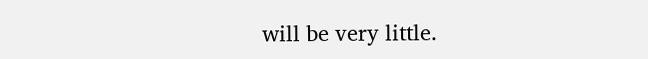will be very little.